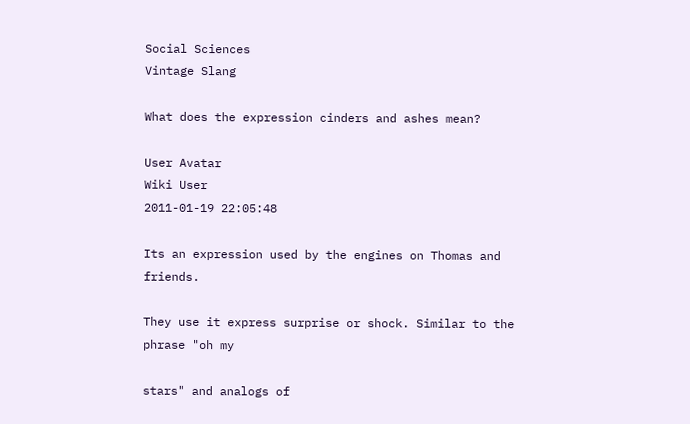Social Sciences
Vintage Slang

What does the expression cinders and ashes mean?

User Avatar
Wiki User
2011-01-19 22:05:48

Its an expression used by the engines on Thomas and friends.

They use it express surprise or shock. Similar to the phrase "oh my

stars" and analogs of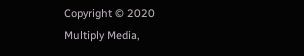Copyright © 2020 Multiply Media,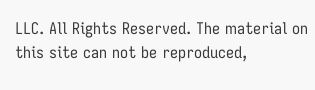LLC. All Rights Reserved. The material on this site can not be reproduced,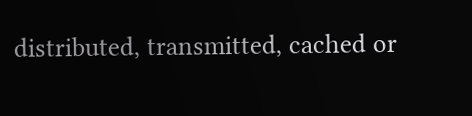distributed, transmitted, cached or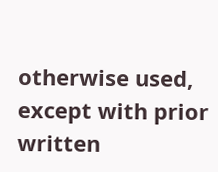otherwise used, except with prior written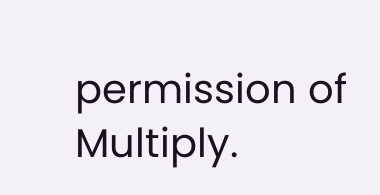permission of Multiply.